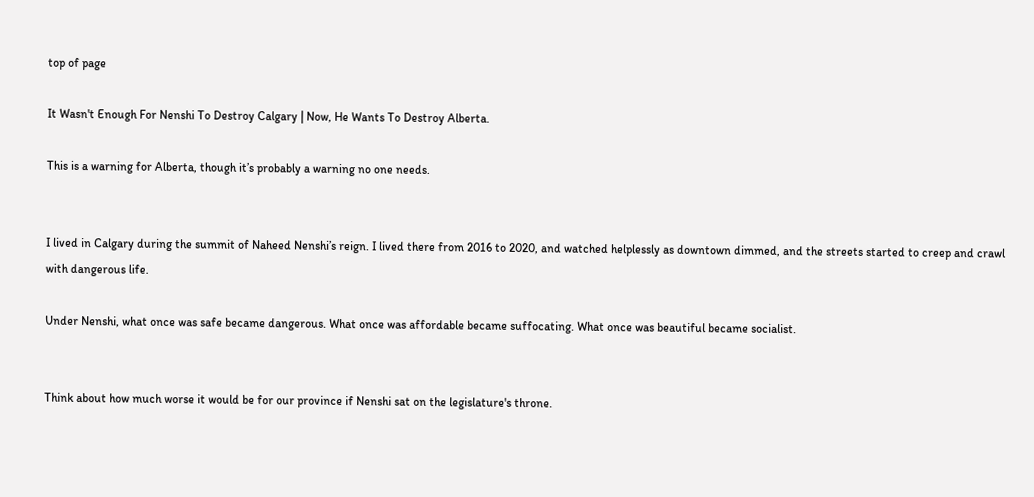top of page

It Wasn't Enough For Nenshi To Destroy Calgary | Now, He Wants To Destroy Alberta.

This is a warning for Alberta, though it’s probably a warning no one needs.


I lived in Calgary during the summit of Naheed Nenshi’s reign. I lived there from 2016 to 2020, and watched helplessly as downtown dimmed, and the streets started to creep and crawl with dangerous life.

Under Nenshi, what once was safe became dangerous. What once was affordable became suffocating. What once was beautiful became socialist.


Think about how much worse it would be for our province if Nenshi sat on the legislature's throne.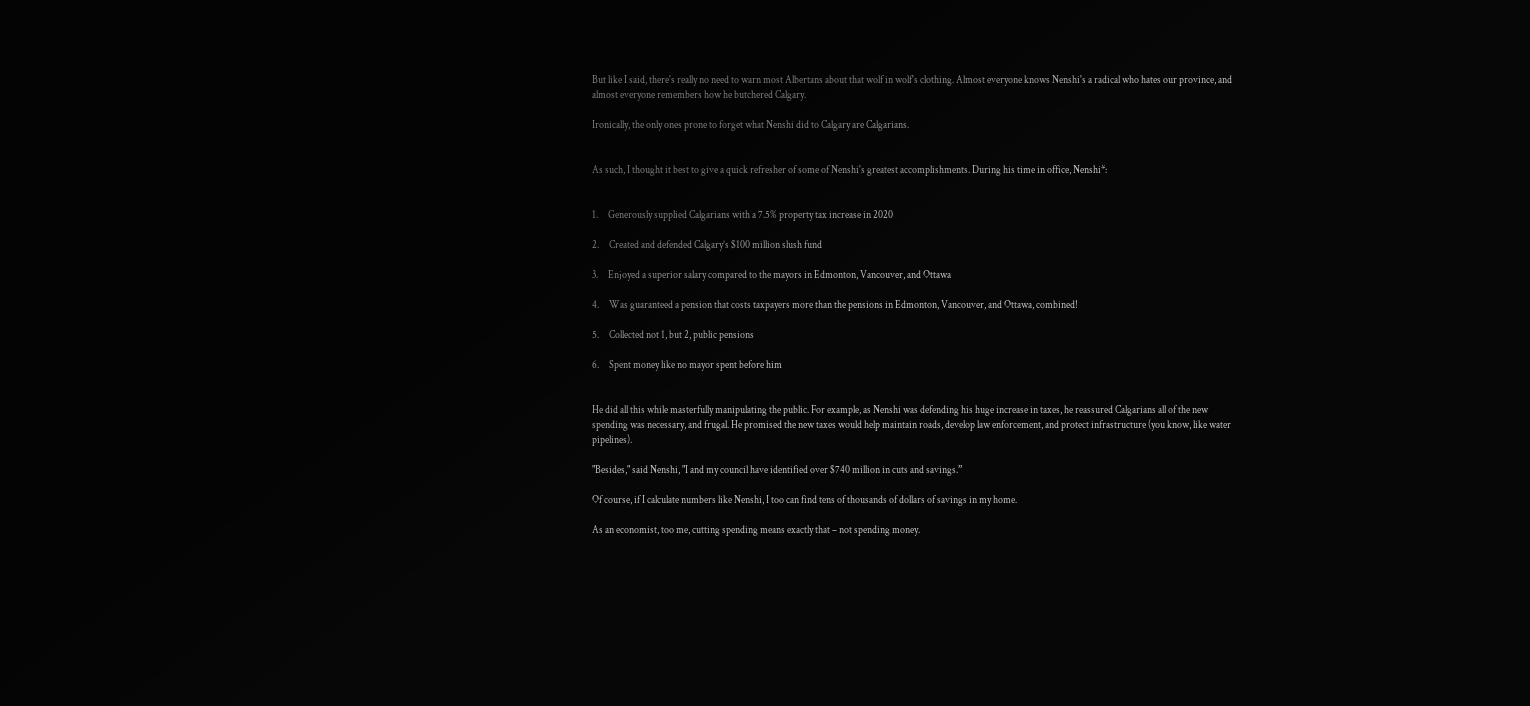But like I said, there's really no need to warn most Albertans about that wolf in wolf's clothing. Almost everyone knows Nenshi's a radical who hates our province, and almost everyone remembers how he butchered Calgary.

Ironically, the only ones prone to forget what Nenshi did to Calgary are Calgarians.


As such, I thought it best to give a quick refresher of some of Nenshi's greatest accomplishments. During his time in office, Nenshi*:


1.     Generously supplied Calgarians with a 7.5% property tax increase in 2020

2.     Created and defended Calgary’s $100 million slush fund

3.     Enjoyed a superior salary compared to the mayors in Edmonton, Vancouver, and Ottawa

4.     Was guaranteed a pension that costs taxpayers more than the pensions in Edmonton, Vancouver, and Ottawa, combined!

5.     Collected not 1, but 2, public pensions

6.     Spent money like no mayor spent before him


He did all this while masterfully manipulating the public. For example, as Nenshi was defending his huge increase in taxes, he reassured Calgarians all of the new spending was necessary, and frugal. He promised the new taxes would help maintain roads, develop law enforcement, and protect infrastructure (you know, like water pipelines).

"Besides," said Nenshi, "I and my council have identified over $740 million in cuts and savings.”

Of course, if I calculate numbers like Nenshi, I too can find tens of thousands of dollars of savings in my home.

As an economist, too me, cutting spending means exactly that – not spending money.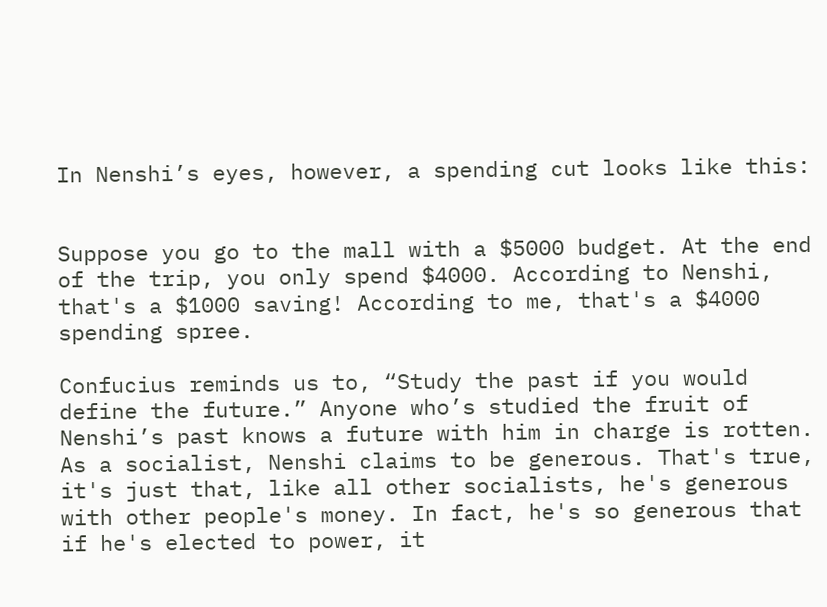In Nenshi’s eyes, however, a spending cut looks like this:


Suppose you go to the mall with a $5000 budget. At the end of the trip, you only spend $4000. According to Nenshi, that's a $1000 saving! According to me, that's a $4000 spending spree.

Confucius reminds us to, “Study the past if you would define the future.” Anyone who’s studied the fruit of Nenshi’s past knows a future with him in charge is rotten. As a socialist, Nenshi claims to be generous. That's true, it's just that, like all other socialists, he's generous with other people's money. In fact, he's so generous that if he's elected to power, it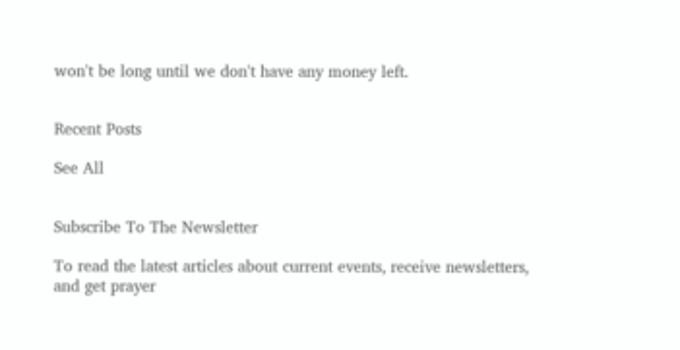won't be long until we don't have any money left.


Recent Posts

See All


Subscribe To The Newsletter

To read the latest articles about current events, receive newsletters, and get prayer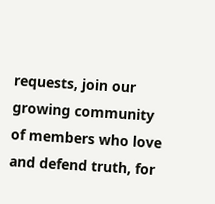requests, join our growing community of members who love and defend truth, for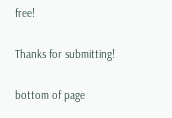free!

Thanks for submitting!

bottom of page